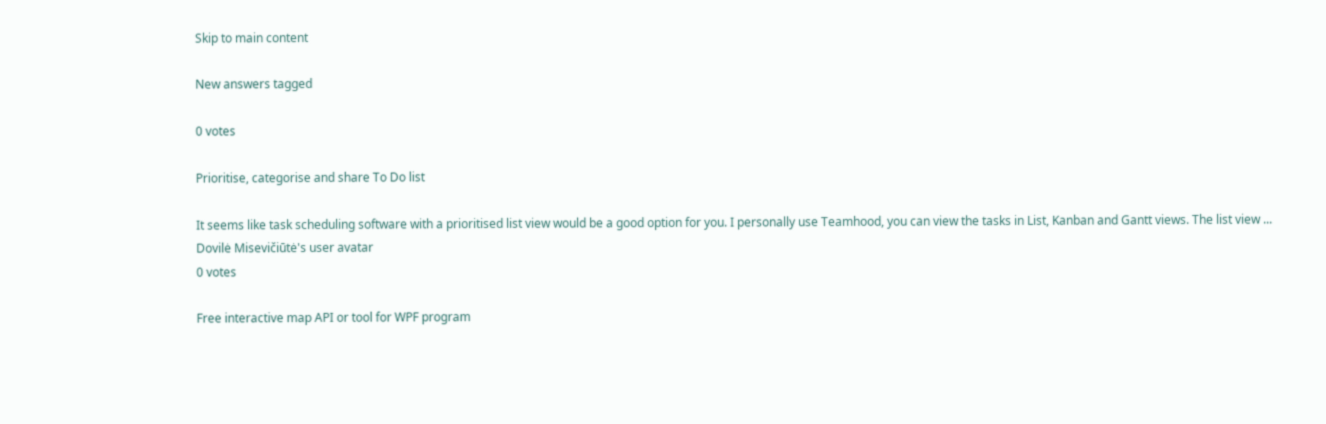Skip to main content

New answers tagged

0 votes

Prioritise, categorise and share To Do list

It seems like task scheduling software with a prioritised list view would be a good option for you. I personally use Teamhood, you can view the tasks in List, Kanban and Gantt views. The list view ...
Dovilė Misevičiūtė's user avatar
0 votes

Free interactive map API or tool for WPF program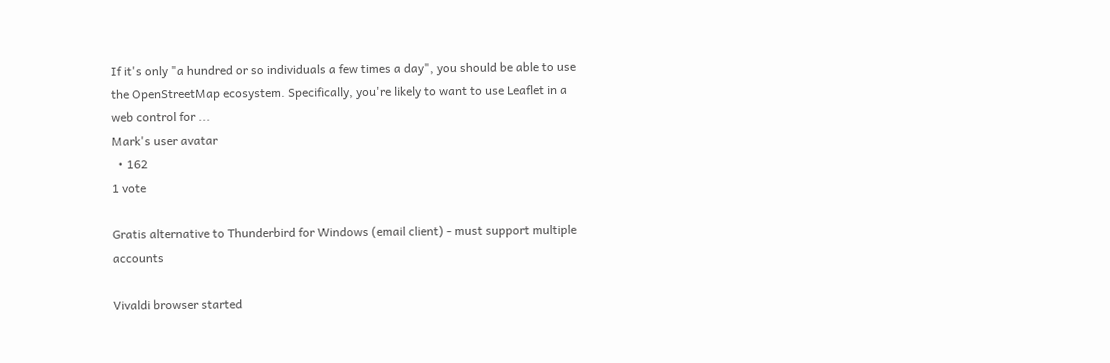If it's only "a hundred or so individuals a few times a day", you should be able to use the OpenStreetMap ecosystem. Specifically, you're likely to want to use Leaflet in a web control for ...
Mark's user avatar
  • 162
1 vote

Gratis alternative to Thunderbird for Windows (email client) - must support multiple accounts

Vivaldi browser started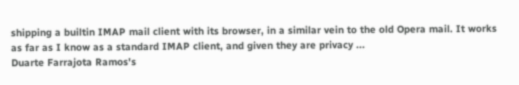shipping a builtin IMAP mail client with its browser, in a similar vein to the old Opera mail. It works as far as I know as a standard IMAP client, and given they are privacy ...
Duarte Farrajota Ramos's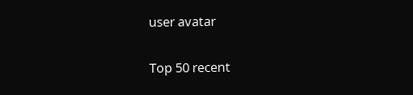user avatar

Top 50 recent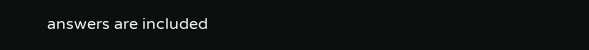answers are included